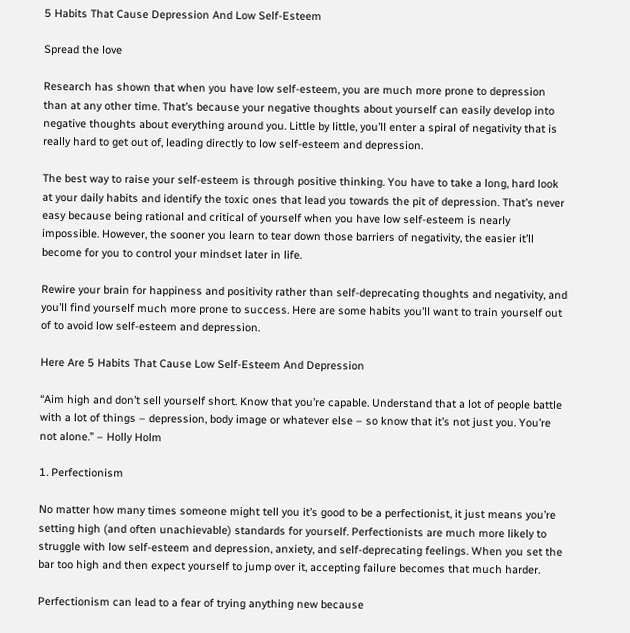5 Habits That Cause Depression And Low Self-Esteem

Spread the love

Research has shown that when you have low self-esteem, you are much more prone to depression than at any other time. That’s because your negative thoughts about yourself can easily develop into negative thoughts about everything around you. Little by little, you’ll enter a spiral of negativity that is really hard to get out of, leading directly to low self-esteem and depression.

The best way to raise your self-esteem is through positive thinking. You have to take a long, hard look at your daily habits and identify the toxic ones that lead you towards the pit of depression. That’s never easy because being rational and critical of yourself when you have low self-esteem is nearly impossible. However, the sooner you learn to tear down those barriers of negativity, the easier it’ll become for you to control your mindset later in life.

Rewire your brain for happiness and positivity rather than self-deprecating thoughts and negativity, and you’ll find yourself much more prone to success. Here are some habits you’ll want to train yourself out of to avoid low self-esteem and depression.

Here Are 5 Habits That Cause Low Self-Esteem And Depression

“Aim high and don’t sell yourself short. Know that you’re capable. Understand that a lot of people battle with a lot of things – depression, body image or whatever else – so know that it’s not just you. You’re not alone.” – Holly Holm

1. Perfectionism

No matter how many times someone might tell you it’s good to be a perfectionist, it just means you’re setting high (and often unachievable) standards for yourself. Perfectionists are much more likely to struggle with low self-esteem and depression, anxiety, and self-deprecating feelings. When you set the bar too high and then expect yourself to jump over it, accepting failure becomes that much harder.

Perfectionism can lead to a fear of trying anything new because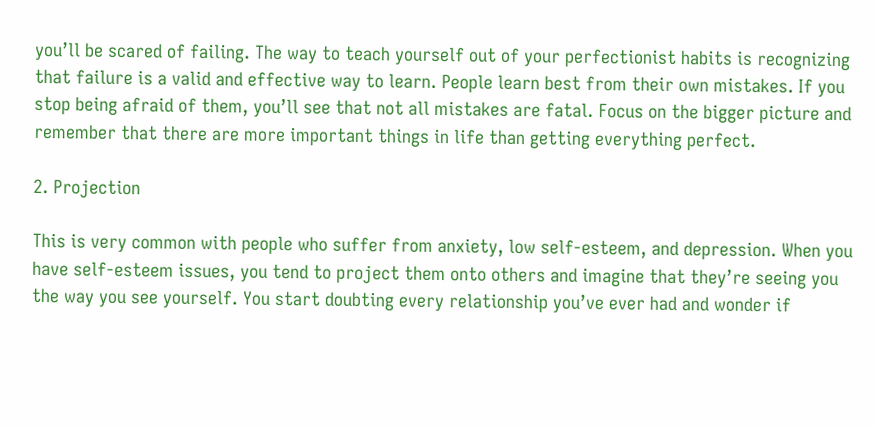you’ll be scared of failing. The way to teach yourself out of your perfectionist habits is recognizing that failure is a valid and effective way to learn. People learn best from their own mistakes. If you stop being afraid of them, you’ll see that not all mistakes are fatal. Focus on the bigger picture and remember that there are more important things in life than getting everything perfect.

2. Projection

This is very common with people who suffer from anxiety, low self-esteem, and depression. When you have self-esteem issues, you tend to project them onto others and imagine that they’re seeing you the way you see yourself. You start doubting every relationship you’ve ever had and wonder if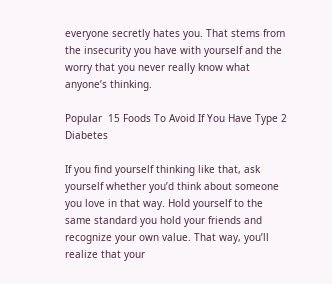everyone secretly hates you. That stems from the insecurity you have with yourself and the worry that you never really know what anyone’s thinking.

Popular  15 Foods To Avoid If You Have Type 2 Diabetes

If you find yourself thinking like that, ask yourself whether you’d think about someone you love in that way. Hold yourself to the same standard you hold your friends and recognize your own value. That way, you’ll realize that your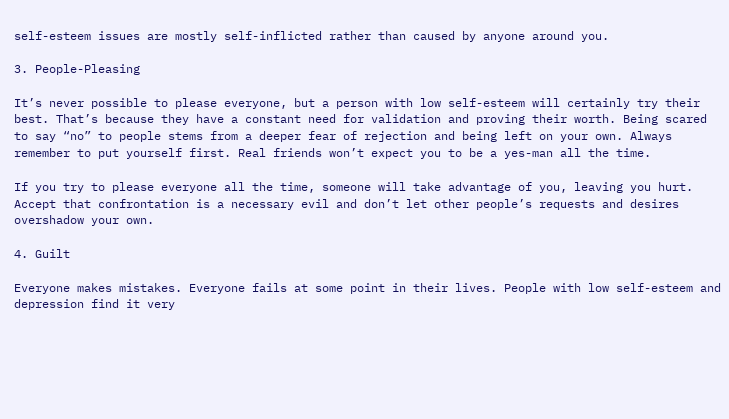self-esteem issues are mostly self-inflicted rather than caused by anyone around you.

3. People-Pleasing

It’s never possible to please everyone, but a person with low self-esteem will certainly try their best. That’s because they have a constant need for validation and proving their worth. Being scared to say “no” to people stems from a deeper fear of rejection and being left on your own. Always remember to put yourself first. Real friends won’t expect you to be a yes-man all the time.

If you try to please everyone all the time, someone will take advantage of you, leaving you hurt. Accept that confrontation is a necessary evil and don’t let other people’s requests and desires overshadow your own.

4. Guilt

Everyone makes mistakes. Everyone fails at some point in their lives. People with low self-esteem and depression find it very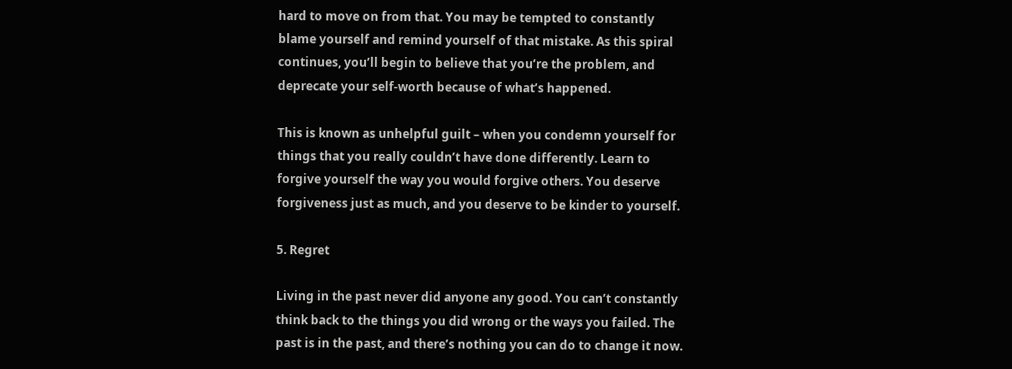hard to move on from that. You may be tempted to constantly blame yourself and remind yourself of that mistake. As this spiral continues, you’ll begin to believe that you’re the problem, and deprecate your self-worth because of what’s happened.

This is known as unhelpful guilt – when you condemn yourself for things that you really couldn’t have done differently. Learn to forgive yourself the way you would forgive others. You deserve forgiveness just as much, and you deserve to be kinder to yourself.

5. Regret

Living in the past never did anyone any good. You can’t constantly think back to the things you did wrong or the ways you failed. The past is in the past, and there’s nothing you can do to change it now.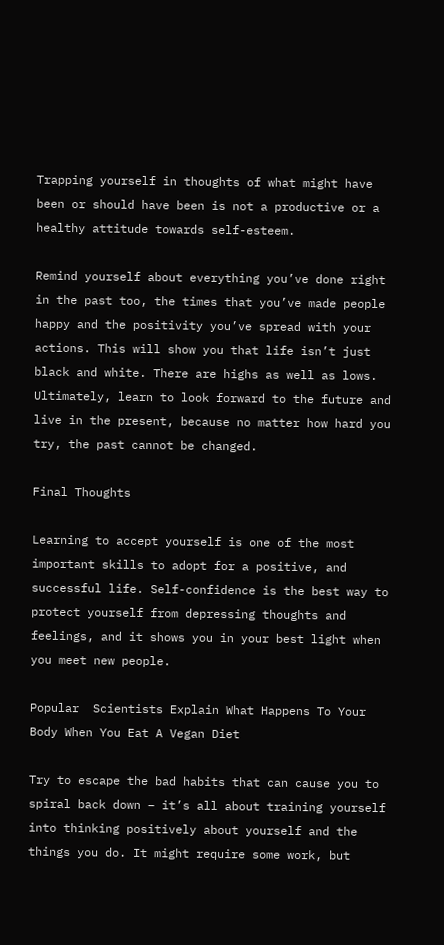Trapping yourself in thoughts of what might have been or should have been is not a productive or a healthy attitude towards self-esteem.

Remind yourself about everything you’ve done right in the past too, the times that you’ve made people happy and the positivity you’ve spread with your actions. This will show you that life isn’t just black and white. There are highs as well as lows. Ultimately, learn to look forward to the future and live in the present, because no matter how hard you try, the past cannot be changed.

Final Thoughts

Learning to accept yourself is one of the most important skills to adopt for a positive, and successful life. Self-confidence is the best way to protect yourself from depressing thoughts and feelings, and it shows you in your best light when you meet new people.

Popular  Scientists Explain What Happens To Your Body When You Eat A Vegan Diet

Try to escape the bad habits that can cause you to spiral back down – it’s all about training yourself into thinking positively about yourself and the things you do. It might require some work, but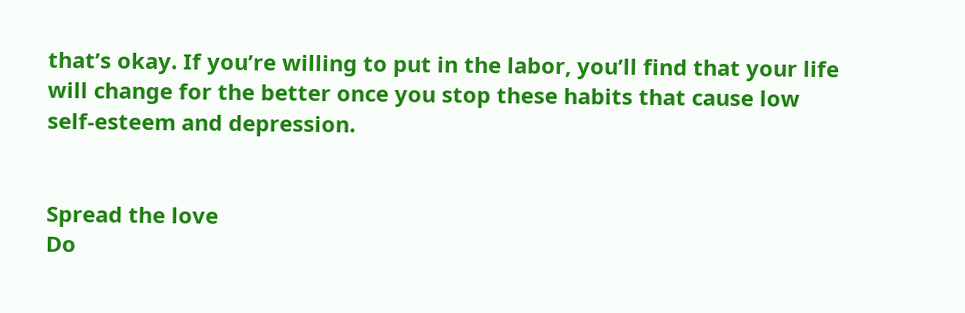that’s okay. If you’re willing to put in the labor, you’ll find that your life will change for the better once you stop these habits that cause low self-esteem and depression.


Spread the love
Do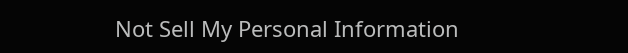Not Sell My Personal Information